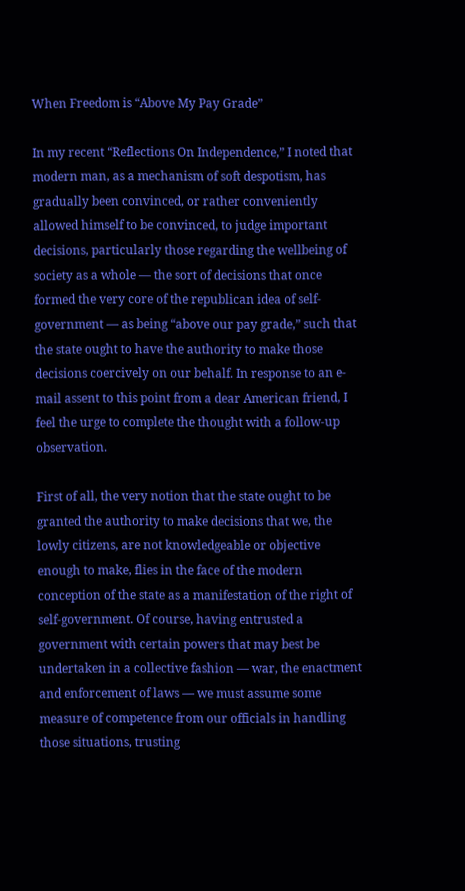When Freedom is “Above My Pay Grade”

In my recent “Reflections On Independence,” I noted that modern man, as a mechanism of soft despotism, has gradually been convinced, or rather conveniently allowed himself to be convinced, to judge important decisions, particularly those regarding the wellbeing of society as a whole — the sort of decisions that once formed the very core of the republican idea of self-government — as being “above our pay grade,” such that the state ought to have the authority to make those decisions coercively on our behalf. In response to an e-mail assent to this point from a dear American friend, I feel the urge to complete the thought with a follow-up observation.

First of all, the very notion that the state ought to be granted the authority to make decisions that we, the lowly citizens, are not knowledgeable or objective enough to make, flies in the face of the modern conception of the state as a manifestation of the right of self-government. Of course, having entrusted a government with certain powers that may best be undertaken in a collective fashion — war, the enactment and enforcement of laws — we must assume some measure of competence from our officials in handling those situations, trusting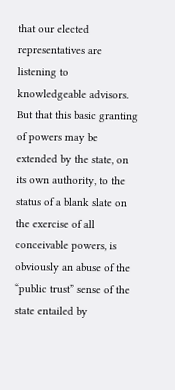that our elected representatives are listening to knowledgeable advisors. But that this basic granting of powers may be extended by the state, on its own authority, to the status of a blank slate on the exercise of all conceivable powers, is obviously an abuse of the “public trust” sense of the state entailed by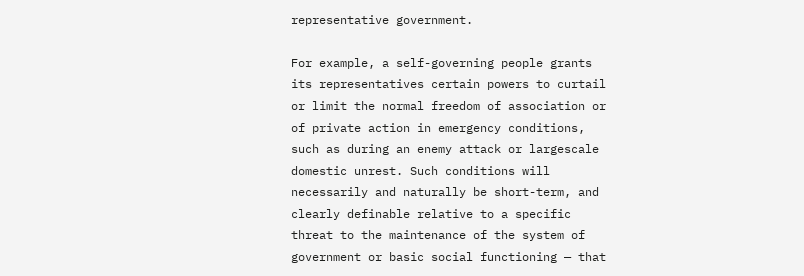representative government.

For example, a self-governing people grants its representatives certain powers to curtail or limit the normal freedom of association or of private action in emergency conditions, such as during an enemy attack or largescale domestic unrest. Such conditions will necessarily and naturally be short-term, and clearly definable relative to a specific threat to the maintenance of the system of government or basic social functioning — that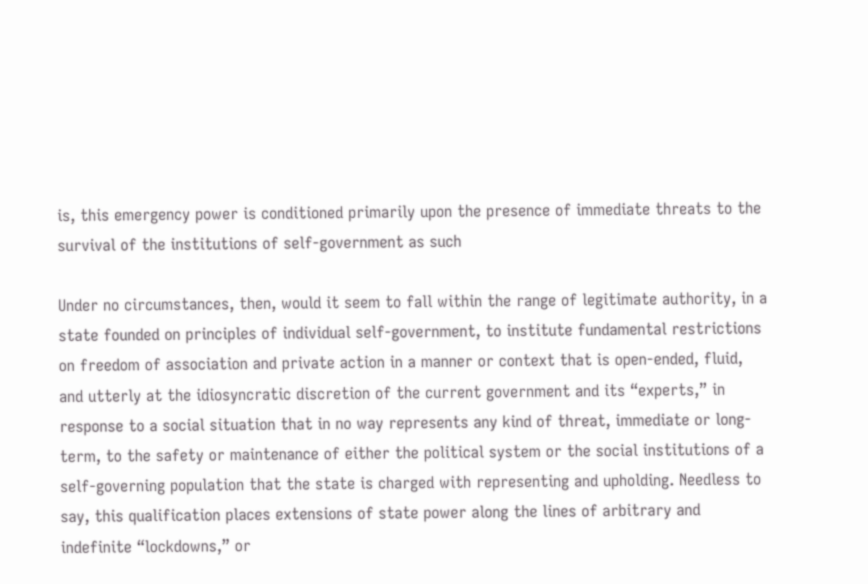is, this emergency power is conditioned primarily upon the presence of immediate threats to the survival of the institutions of self-government as such

Under no circumstances, then, would it seem to fall within the range of legitimate authority, in a state founded on principles of individual self-government, to institute fundamental restrictions on freedom of association and private action in a manner or context that is open-ended, fluid, and utterly at the idiosyncratic discretion of the current government and its “experts,” in response to a social situation that in no way represents any kind of threat, immediate or long-term, to the safety or maintenance of either the political system or the social institutions of a self-governing population that the state is charged with representing and upholding. Needless to say, this qualification places extensions of state power along the lines of arbitrary and indefinite “lockdowns,” or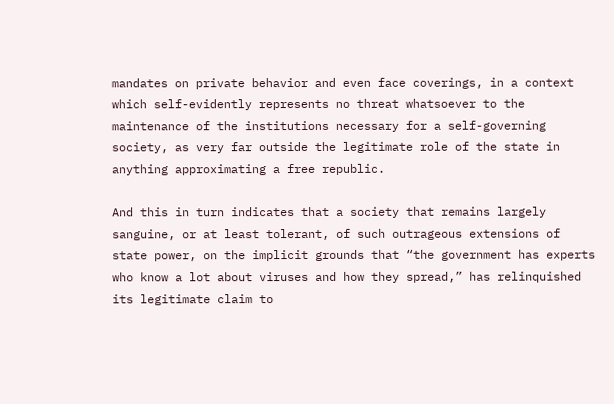mandates on private behavior and even face coverings, in a context which self-evidently represents no threat whatsoever to the maintenance of the institutions necessary for a self-governing society, as very far outside the legitimate role of the state in anything approximating a free republic.

And this in turn indicates that a society that remains largely sanguine, or at least tolerant, of such outrageous extensions of state power, on the implicit grounds that “the government has experts who know a lot about viruses and how they spread,” has relinquished its legitimate claim to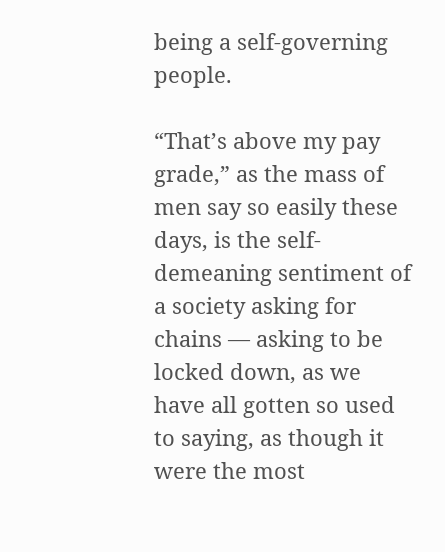being a self-governing people.

“That’s above my pay grade,” as the mass of men say so easily these days, is the self-demeaning sentiment of a society asking for chains — asking to be locked down, as we have all gotten so used to saying, as though it were the most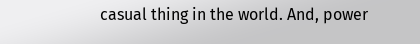casual thing in the world. And, power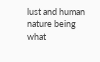lust and human nature being what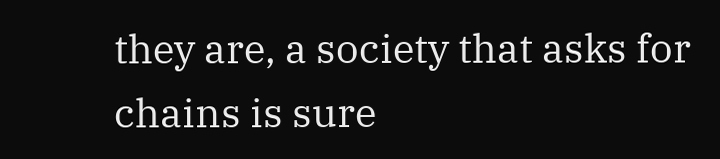they are, a society that asks for chains is sure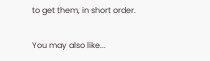to get them, in short order.

You may also like...